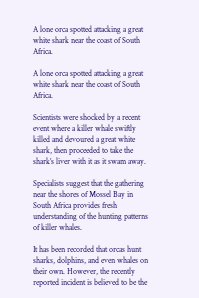A lone orca spotted attacking a great white shark near the coast of South Africa.

A lone orca spotted attacking a great white shark near the coast of South Africa.

Scientists were shocked by a recent event where a killer whale swiftly killed and devoured a great white shark, then proceeded to take the shark’s liver with it as it swam away.

Specialists suggest that the gathering near the shores of Mossel Bay in South Africa provides fresh understanding of the hunting patterns of killer whales.

It has been recorded that orcas hunt sharks, dolphins, and even whales on their own. However, the recently reported incident is believed to be the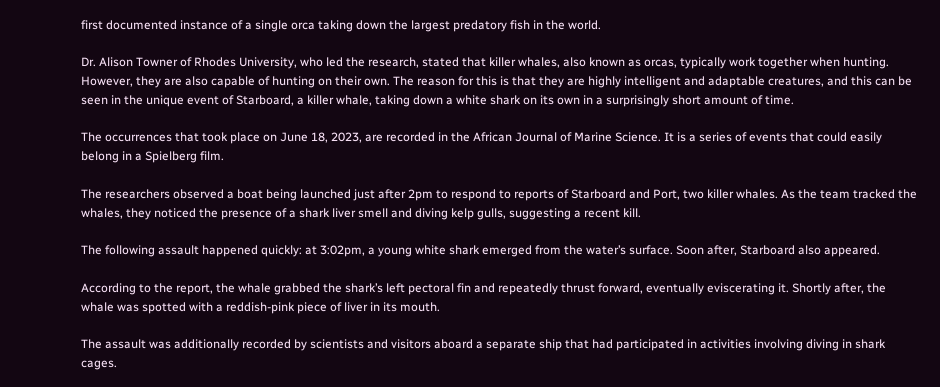first documented instance of a single orca taking down the largest predatory fish in the world.

Dr. Alison Towner of Rhodes University, who led the research, stated that killer whales, also known as orcas, typically work together when hunting. However, they are also capable of hunting on their own. The reason for this is that they are highly intelligent and adaptable creatures, and this can be seen in the unique event of Starboard, a killer whale, taking down a white shark on its own in a surprisingly short amount of time.

The occurrences that took place on June 18, 2023, are recorded in the African Journal of Marine Science. It is a series of events that could easily belong in a Spielberg film.

The researchers observed a boat being launched just after 2pm to respond to reports of Starboard and Port, two killer whales. As the team tracked the whales, they noticed the presence of a shark liver smell and diving kelp gulls, suggesting a recent kill.

The following assault happened quickly: at 3:02pm, a young white shark emerged from the water’s surface. Soon after, Starboard also appeared.

According to the report, the whale grabbed the shark’s left pectoral fin and repeatedly thrust forward, eventually eviscerating it. Shortly after, the whale was spotted with a reddish-pink piece of liver in its mouth.

The assault was additionally recorded by scientists and visitors aboard a separate ship that had participated in activities involving diving in shark cages.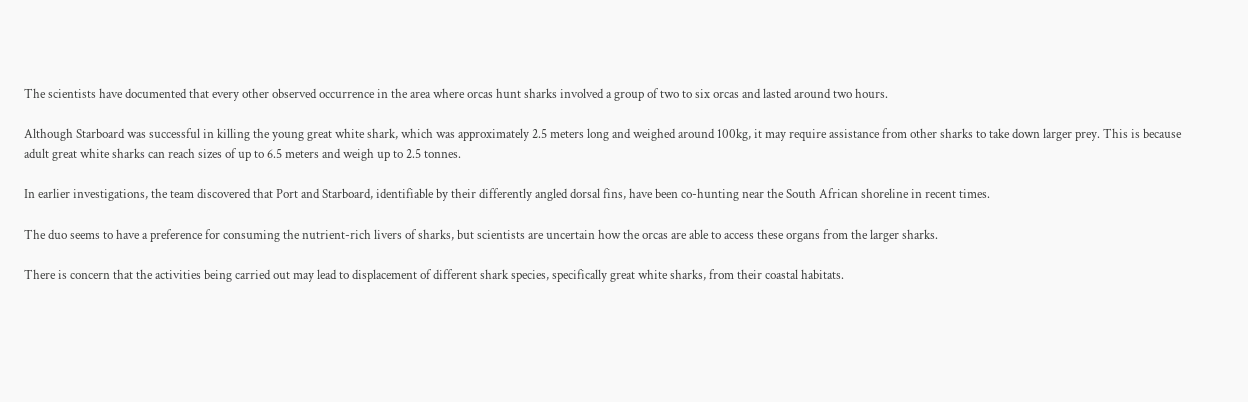The scientists have documented that every other observed occurrence in the area where orcas hunt sharks involved a group of two to six orcas and lasted around two hours.

Although Starboard was successful in killing the young great white shark, which was approximately 2.5 meters long and weighed around 100kg, it may require assistance from other sharks to take down larger prey. This is because adult great white sharks can reach sizes of up to 6.5 meters and weigh up to 2.5 tonnes.

In earlier investigations, the team discovered that Port and Starboard, identifiable by their differently angled dorsal fins, have been co-hunting near the South African shoreline in recent times.

The duo seems to have a preference for consuming the nutrient-rich livers of sharks, but scientists are uncertain how the orcas are able to access these organs from the larger sharks.

There is concern that the activities being carried out may lead to displacement of different shark species, specifically great white sharks, from their coastal habitats.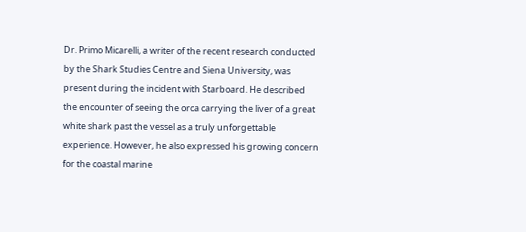Dr. Primo Micarelli, a writer of the recent research conducted by the Shark Studies Centre and Siena University, was present during the incident with Starboard. He described the encounter of seeing the orca carrying the liver of a great white shark past the vessel as a truly unforgettable experience. However, he also expressed his growing concern for the coastal marine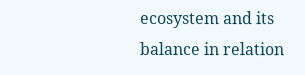ecosystem and its balance in relation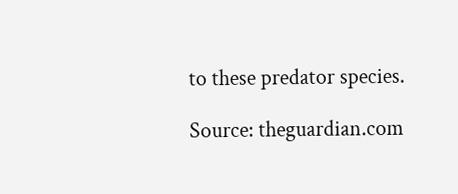to these predator species.

Source: theguardian.com